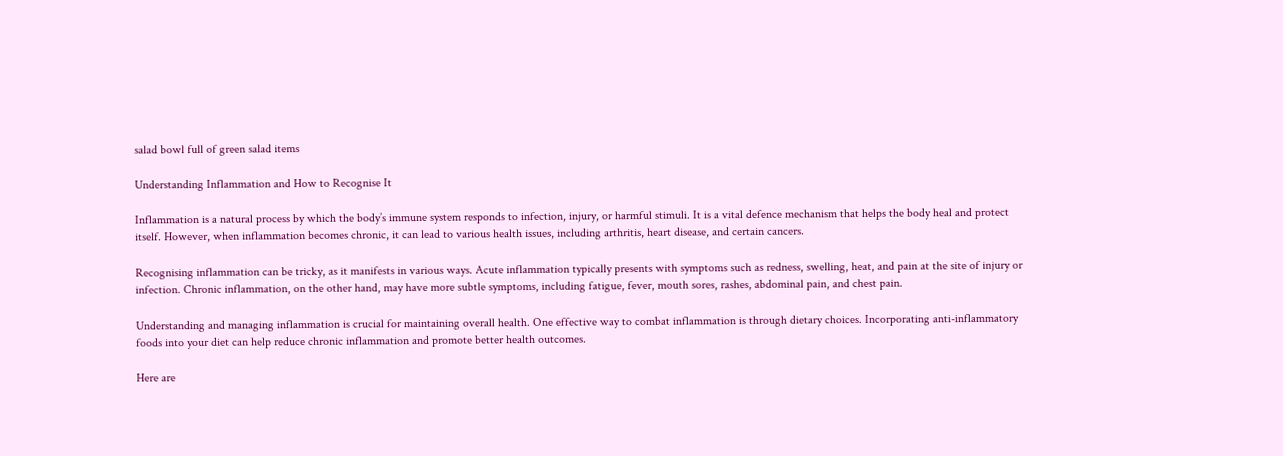salad bowl full of green salad items

Understanding Inflammation and How to Recognise It

Inflammation is a natural process by which the body’s immune system responds to infection, injury, or harmful stimuli. It is a vital defence mechanism that helps the body heal and protect itself. However, when inflammation becomes chronic, it can lead to various health issues, including arthritis, heart disease, and certain cancers.

Recognising inflammation can be tricky, as it manifests in various ways. Acute inflammation typically presents with symptoms such as redness, swelling, heat, and pain at the site of injury or infection. Chronic inflammation, on the other hand, may have more subtle symptoms, including fatigue, fever, mouth sores, rashes, abdominal pain, and chest pain.

Understanding and managing inflammation is crucial for maintaining overall health. One effective way to combat inflammation is through dietary choices. Incorporating anti-inflammatory foods into your diet can help reduce chronic inflammation and promote better health outcomes.

Here are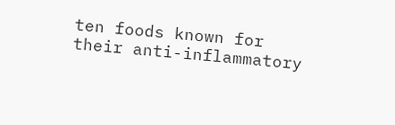ten foods known for their anti-inflammatory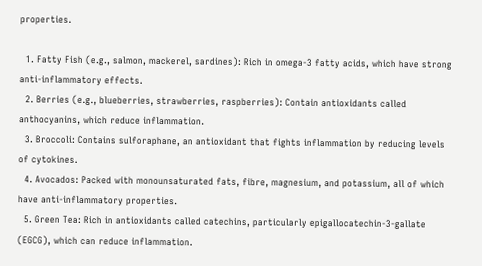properties.

  1. Fatty Fish (e.g., salmon, mackerel, sardines): Rich in omega-3 fatty acids, which have strong anti-inflammatory effects.
  2. Berries (e.g., blueberries, strawberries, raspberries): Contain antioxidants called anthocyanins, which reduce inflammation.
  3. Broccoli: Contains sulforaphane, an antioxidant that fights inflammation by reducing levels of cytokines.
  4. Avocados: Packed with monounsaturated fats, fibre, magnesium, and potassium, all of which have anti-inflammatory properties.
  5. Green Tea: Rich in antioxidants called catechins, particularly epigallocatechin-3-gallate (EGCG), which can reduce inflammation.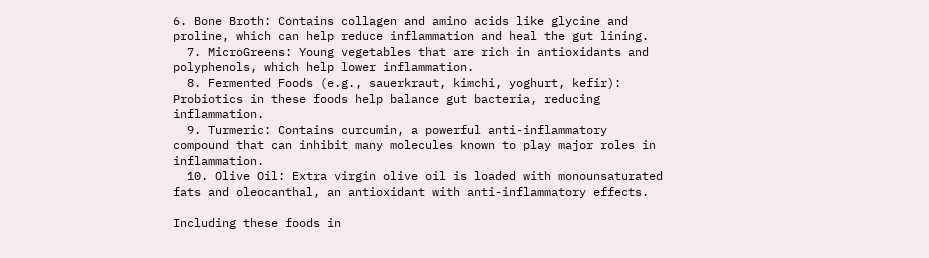6. Bone Broth: Contains collagen and amino acids like glycine and proline, which can help reduce inflammation and heal the gut lining.
  7. MicroGreens: Young vegetables that are rich in antioxidants and polyphenols, which help lower inflammation.
  8. Fermented Foods (e.g., sauerkraut, kimchi, yoghurt, kefir): Probiotics in these foods help balance gut bacteria, reducing inflammation.
  9. Turmeric: Contains curcumin, a powerful anti-inflammatory compound that can inhibit many molecules known to play major roles in inflammation.
  10. Olive Oil: Extra virgin olive oil is loaded with monounsaturated fats and oleocanthal, an antioxidant with anti-inflammatory effects.

Including these foods in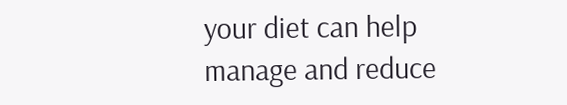your diet can help manage and reduce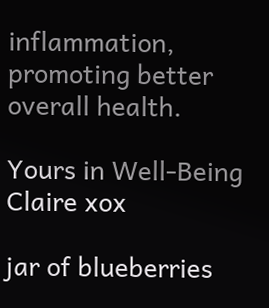inflammation, promoting better overall health.

Yours in Well-Being
Claire xox

jar of blueberries